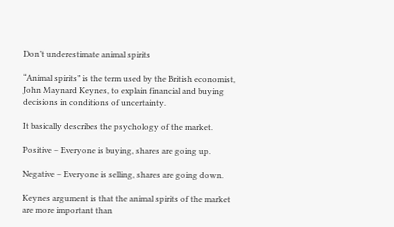Don’t underestimate animal spirits

“Animal spirits” is the term used by the British economist, John Maynard Keynes, to explain financial and buying decisions in conditions of uncertainty.

It basically describes the psychology of the market.

Positive – Everyone is buying, shares are going up.

Negative – Everyone is selling, shares are going down.

Keynes argument is that the animal spirits of the market are more important than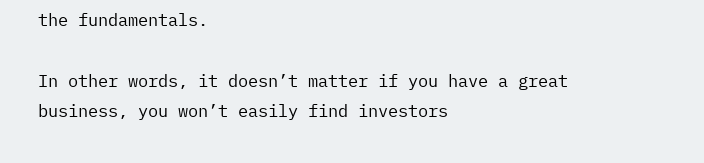the fundamentals.

In other words, it doesn’t matter if you have a great business, you won’t easily find investors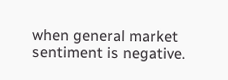when general market sentiment is negative.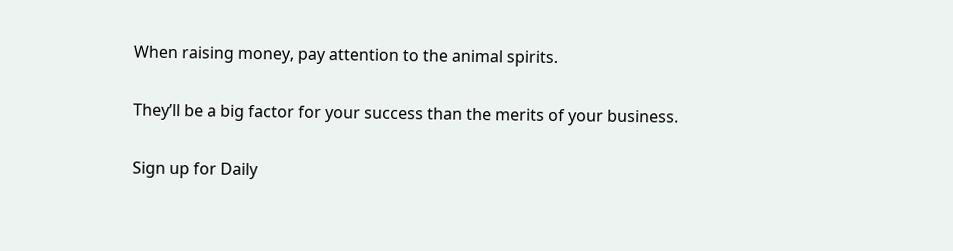When raising money, pay attention to the animal spirits.

They’ll be a big factor for your success than the merits of your business.

Sign up for Daily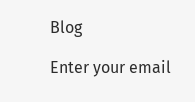Blog

Enter your email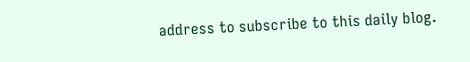address to subscribe to this daily blog.